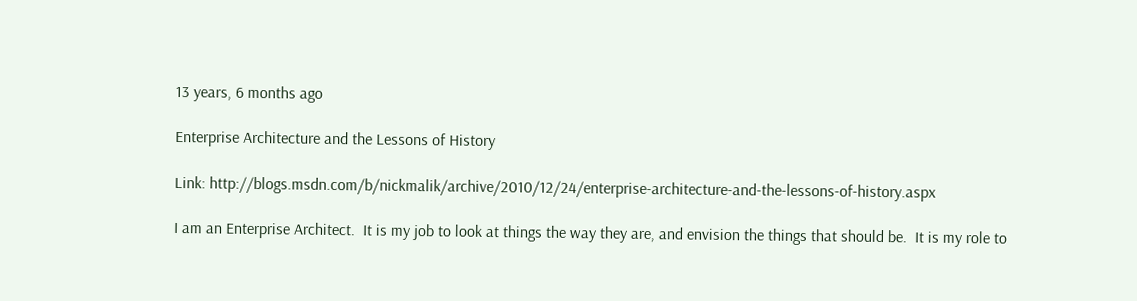13 years, 6 months ago

Enterprise Architecture and the Lessons of History

Link: http://blogs.msdn.com/b/nickmalik/archive/2010/12/24/enterprise-architecture-and-the-lessons-of-history.aspx

I am an Enterprise Architect.  It is my job to look at things the way they are, and envision the things that should be.  It is my role to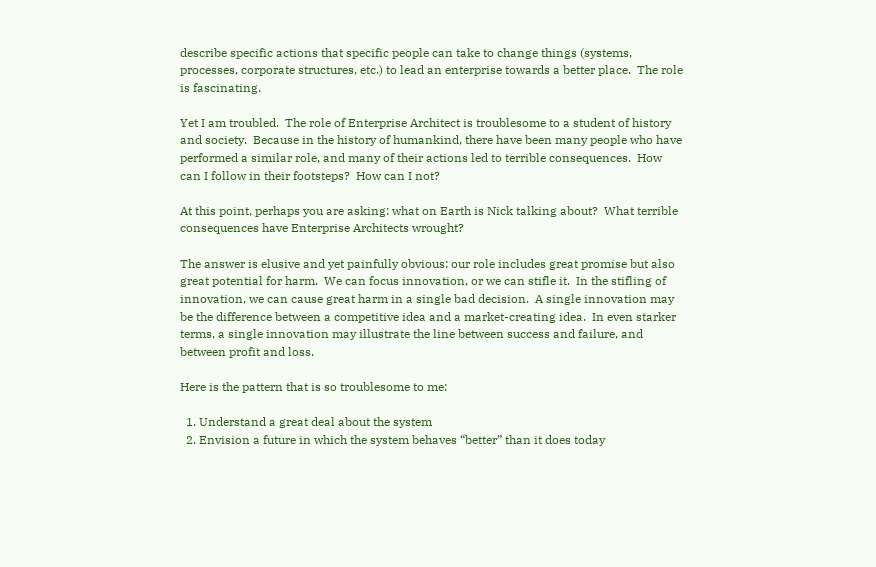describe specific actions that specific people can take to change things (systems, processes, corporate structures, etc.) to lead an enterprise towards a better place.  The role is fascinating.

Yet I am troubled.  The role of Enterprise Architect is troublesome to a student of history and society.  Because in the history of humankind, there have been many people who have performed a similar role, and many of their actions led to terrible consequences.  How can I follow in their footsteps?  How can I not?

At this point, perhaps you are asking: what on Earth is Nick talking about?  What terrible consequences have Enterprise Architects wrought?

The answer is elusive and yet painfully obvious: our role includes great promise but also great potential for harm.  We can focus innovation, or we can stifle it.  In the stifling of innovation, we can cause great harm in a single bad decision.  A single innovation may be the difference between a competitive idea and a market-creating idea.  In even starker terms, a single innovation may illustrate the line between success and failure, and between profit and loss.

Here is the pattern that is so troublesome to me:

  1. Understand a great deal about the system
  2. Envision a future in which the system behaves “better” than it does today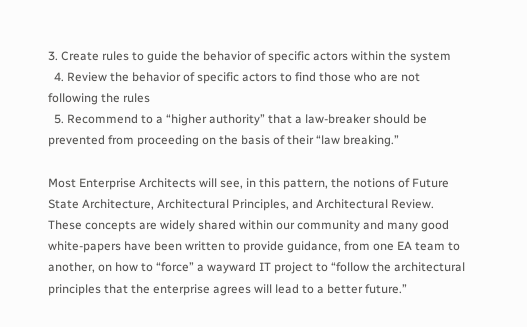3. Create rules to guide the behavior of specific actors within the system
  4. Review the behavior of specific actors to find those who are not following the rules
  5. Recommend to a “higher authority” that a law-breaker should be prevented from proceeding on the basis of their “law breaking.”

Most Enterprise Architects will see, in this pattern, the notions of Future State Architecture, Architectural Principles, and Architectural Review.  These concepts are widely shared within our community and many good white-papers have been written to provide guidance, from one EA team to another, on how to “force” a wayward IT project to “follow the architectural principles that the enterprise agrees will lead to a better future.”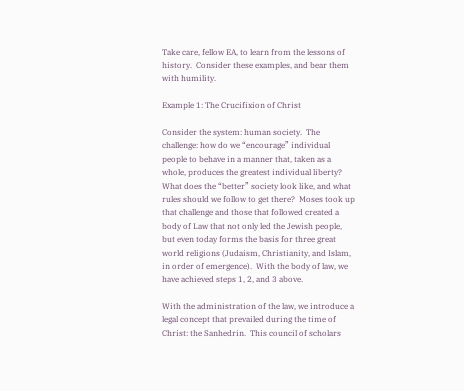Take care, fellow EA, to learn from the lessons of history.  Consider these examples, and bear them with humility.

Example 1: The Crucifixion of Christ

Consider the system: human society.  The challenge: how do we “encourage” individual people to behave in a manner that, taken as a whole, produces the greatest individual liberty?  What does the “better” society look like, and what rules should we follow to get there?  Moses took up that challenge and those that followed created a body of Law that not only led the Jewish people, but even today forms the basis for three great world religions (Judaism, Christianity, and Islam, in order of emergence).  With the body of law, we have achieved steps 1, 2, and 3 above.

With the administration of the law, we introduce a legal concept that prevailed during the time of Christ: the Sanhedrin.  This council of scholars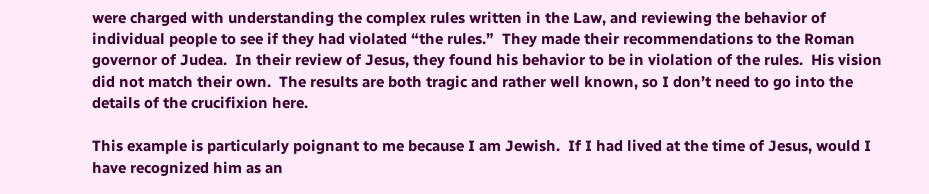were charged with understanding the complex rules written in the Law, and reviewing the behavior of individual people to see if they had violated “the rules.”  They made their recommendations to the Roman governor of Judea.  In their review of Jesus, they found his behavior to be in violation of the rules.  His vision did not match their own.  The results are both tragic and rather well known, so I don’t need to go into the details of the crucifixion here.

This example is particularly poignant to me because I am Jewish.  If I had lived at the time of Jesus, would I have recognized him as an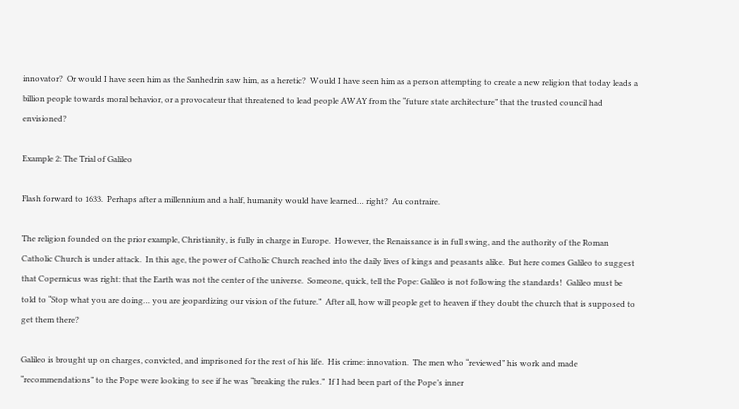innovator?  Or would I have seen him as the Sanhedrin saw him, as a heretic?  Would I have seen him as a person attempting to create a new religion that today leads a billion people towards moral behavior, or a provocateur that threatened to lead people AWAY from the “future state architecture” that the trusted council had envisioned?

Example 2: The Trial of Galileo

Flash forward to 1633.  Perhaps after a millennium and a half, humanity would have learned… right?  Au contraire.

The religion founded on the prior example, Christianity, is fully in charge in Europe.  However, the Renaissance is in full swing, and the authority of the Roman Catholic Church is under attack.  In this age, the power of Catholic Church reached into the daily lives of kings and peasants alike.  But here comes Galileo to suggest that Copernicus was right: that the Earth was not the center of the universe.  Someone, quick, tell the Pope: Galileo is not following the standards!  Galileo must be told to “Stop what you are doing… you are jeopardizing our vision of the future.”  After all, how will people get to heaven if they doubt the church that is supposed to get them there?

Galileo is brought up on charges, convicted, and imprisoned for the rest of his life.  His crime: innovation.  The men who “reviewed” his work and made “recommendations” to the Pope were looking to see if he was “breaking the rules.”  If I had been part of the Pope’s inner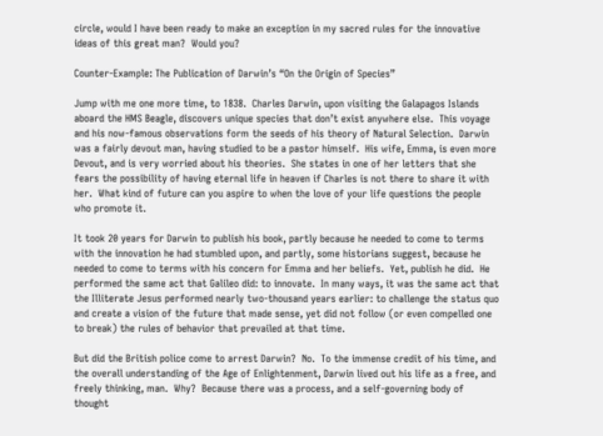circle, would I have been ready to make an exception in my sacred rules for the innovative ideas of this great man?  Would you?

Counter-Example: The Publication of Darwin’s “On the Origin of Species”

Jump with me one more time, to 1838.  Charles Darwin, upon visiting the Galapagos Islands aboard the HMS Beagle, discovers unique species that don’t exist anywhere else.  This voyage and his now-famous observations form the seeds of his theory of Natural Selection.  Darwin was a fairly devout man, having studied to be a pastor himself.  His wife, Emma, is even more Devout, and is very worried about his theories.  She states in one of her letters that she fears the possibility of having eternal life in heaven if Charles is not there to share it with her.  What kind of future can you aspire to when the love of your life questions the people who promote it.

It took 20 years for Darwin to publish his book, partly because he needed to come to terms with the innovation he had stumbled upon, and partly, some historians suggest, because he needed to come to terms with his concern for Emma and her beliefs.  Yet, publish he did.  He performed the same act that Galileo did: to innovate.  In many ways, it was the same act that the Illiterate Jesus performed nearly two-thousand years earlier: to challenge the status quo and create a vision of the future that made sense, yet did not follow (or even compelled one to break) the rules of behavior that prevailed at that time.

But did the British police come to arrest Darwin?  No.  To the immense credit of his time, and the overall understanding of the Age of Enlightenment, Darwin lived out his life as a free, and freely thinking, man.  Why?  Because there was a process, and a self-governing body of thought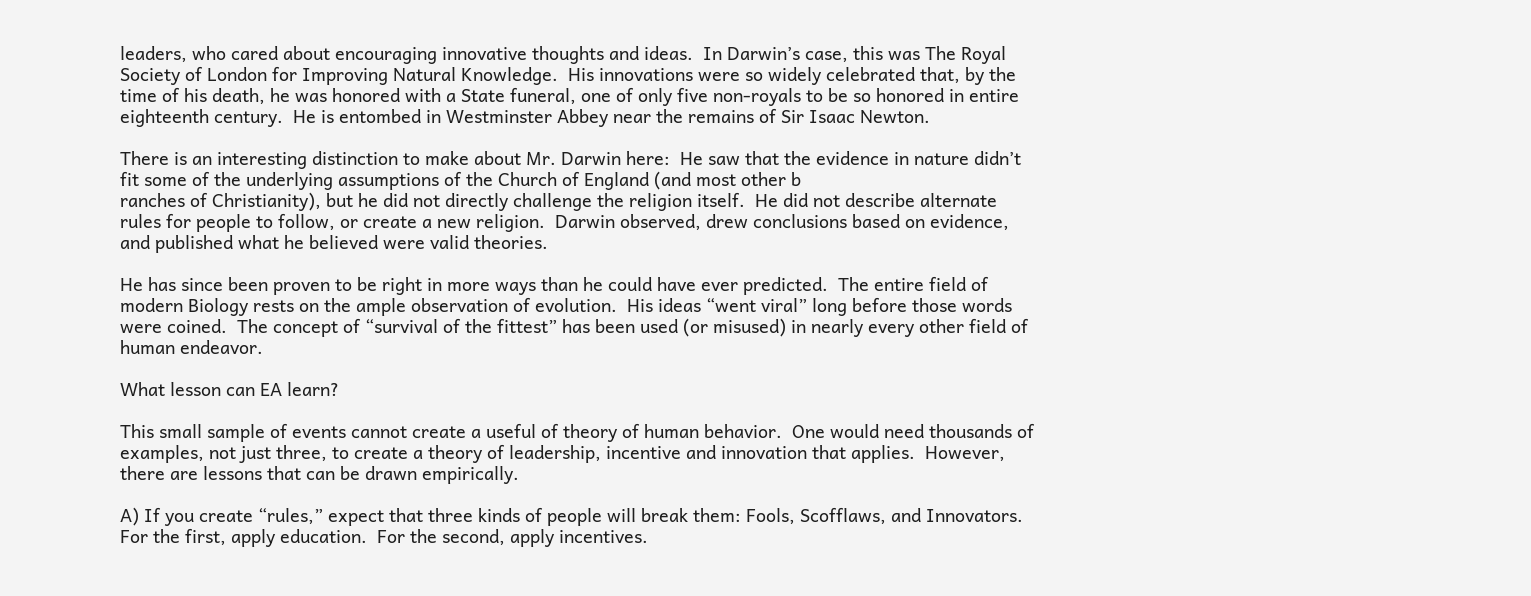leaders, who cared about encouraging innovative thoughts and ideas.  In Darwin’s case, this was The Royal Society of London for Improving Natural Knowledge.  His innovations were so widely celebrated that, by the time of his death, he was honored with a State funeral, one of only five non-royals to be so honored in entire eighteenth century.  He is entombed in Westminster Abbey near the remains of Sir Isaac Newton.

There is an interesting distinction to make about Mr. Darwin here:  He saw that the evidence in nature didn’t fit some of the underlying assumptions of the Church of England (and most other b
ranches of Christianity), but he did not directly challenge the religion itself.  He did not describe alternate rules for people to follow, or create a new religion.  Darwin observed, drew conclusions based on evidence, and published what he believed were valid theories.

He has since been proven to be right in more ways than he could have ever predicted.  The entire field of modern Biology rests on the ample observation of evolution.  His ideas “went viral” long before those words were coined.  The concept of “survival of the fittest” has been used (or misused) in nearly every other field of human endeavor.

What lesson can EA learn?

This small sample of events cannot create a useful of theory of human behavior.  One would need thousands of examples, not just three, to create a theory of leadership, incentive and innovation that applies.  However, there are lessons that can be drawn empirically.

A) If you create “rules,” expect that three kinds of people will break them: Fools, Scofflaws, and Innovators.  For the first, apply education.  For the second, apply incentives.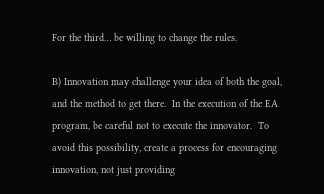For the third… be willing to change the rules.

B) Innovation may challenge your idea of both the goal, and the method to get there.  In the execution of the EA program, be careful not to execute the innovator.  To avoid this possibility, create a process for encouraging innovation, not just providing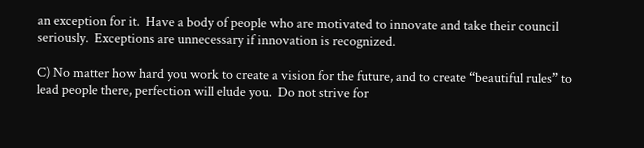an exception for it.  Have a body of people who are motivated to innovate and take their council seriously.  Exceptions are unnecessary if innovation is recognized.

C) No matter how hard you work to create a vision for the future, and to create “beautiful rules” to lead people there, perfection will elude you.  Do not strive for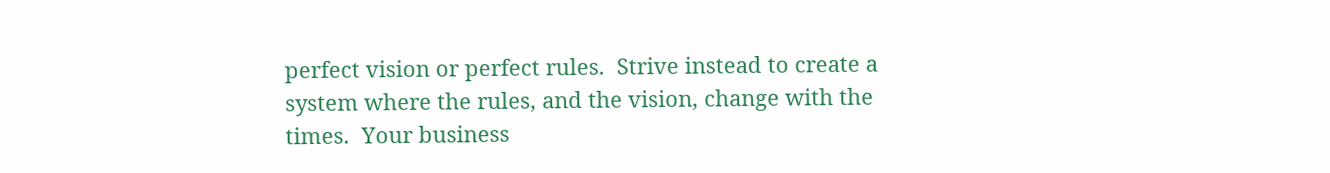perfect vision or perfect rules.  Strive instead to create a system where the rules, and the vision, change with the times.  Your business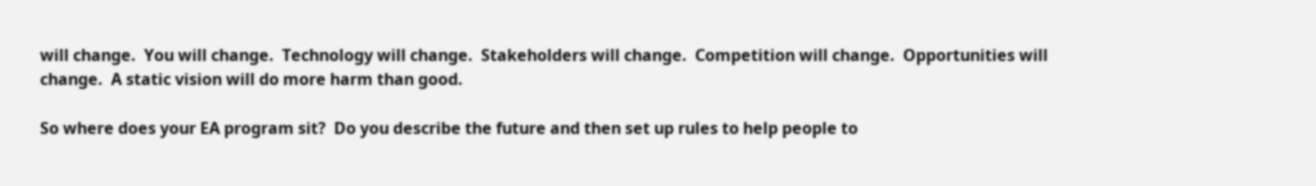will change.  You will change.  Technology will change.  Stakeholders will change.  Competition will change.  Opportunities will change.  A static vision will do more harm than good.

So where does your EA program sit?  Do you describe the future and then set up rules to help people to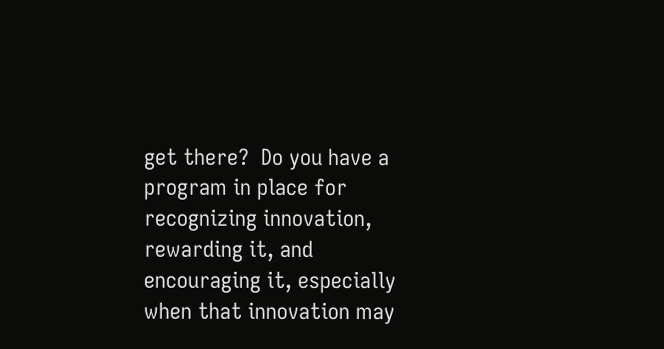get there?  Do you have a program in place for recognizing innovation, rewarding it, and encouraging it, especially when that innovation may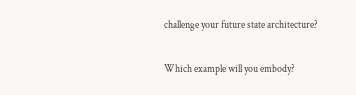challenge your future state architecture?

Which example will you embody?